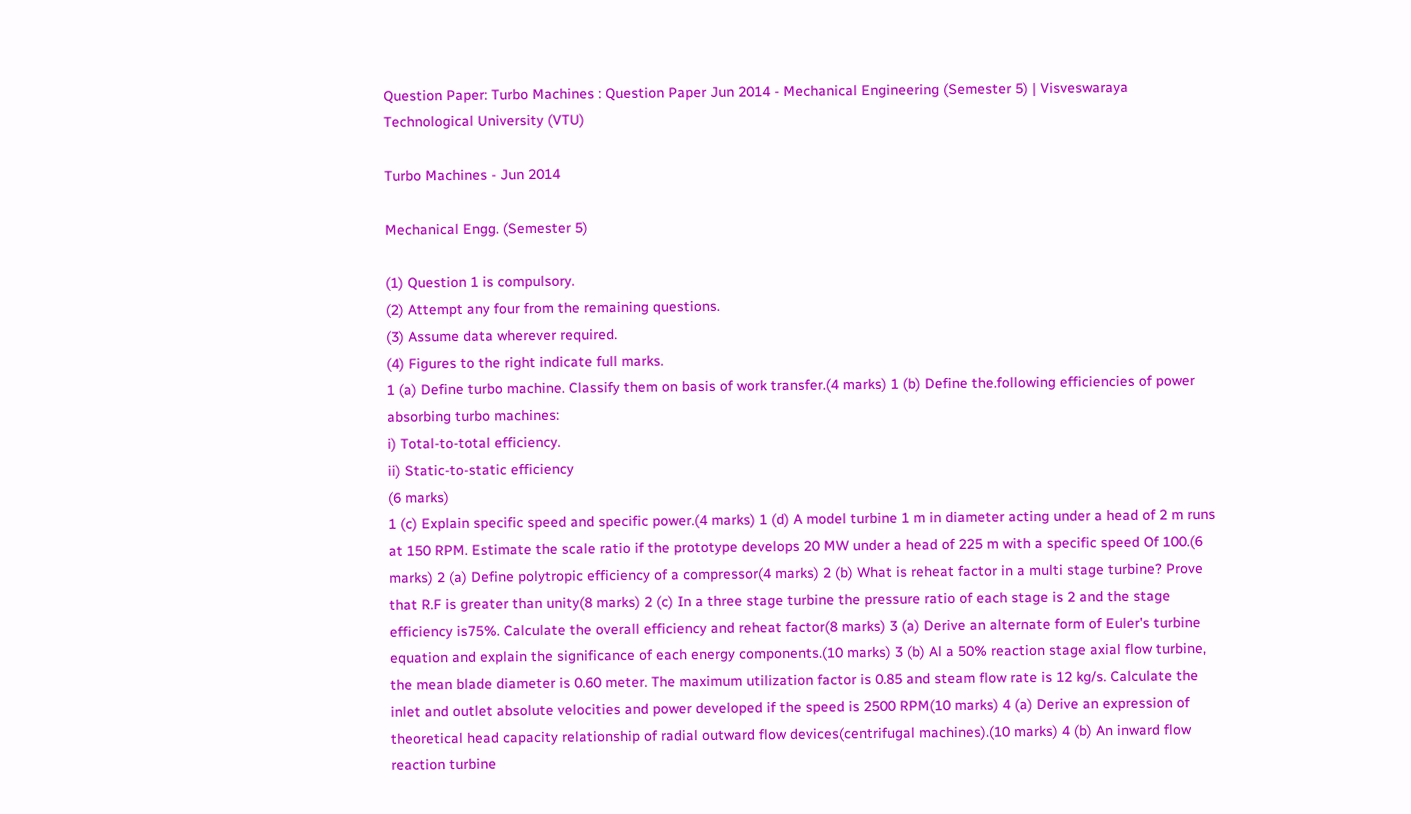Question Paper: Turbo Machines : Question Paper Jun 2014 - Mechanical Engineering (Semester 5) | Visveswaraya Technological University (VTU)

Turbo Machines - Jun 2014

Mechanical Engg. (Semester 5)

(1) Question 1 is compulsory.
(2) Attempt any four from the remaining questions.
(3) Assume data wherever required.
(4) Figures to the right indicate full marks.
1 (a) Define turbo machine. Classify them on basis of work transfer.(4 marks) 1 (b) Define the.following efficiencies of power absorbing turbo machines:
i) Total-to-total efficiency.
ii) Static-to-static efficiency
(6 marks)
1 (c) Explain specific speed and specific power.(4 marks) 1 (d) A model turbine 1 m in diameter acting under a head of 2 m runs at 150 RPM. Estimate the scale ratio if the prototype develops 20 MW under a head of 225 m with a specific speed Of 100.(6 marks) 2 (a) Define polytropic efficiency of a compressor(4 marks) 2 (b) What is reheat factor in a multi stage turbine? Prove that R.F is greater than unity(8 marks) 2 (c) In a three stage turbine the pressure ratio of each stage is 2 and the stage efficiency is75%. Calculate the overall efficiency and reheat factor(8 marks) 3 (a) Derive an alternate form of Euler's turbine equation and explain the significance of each energy components.(10 marks) 3 (b) Al a 50% reaction stage axial flow turbine, the mean blade diameter is 0.60 meter. The maximum utilization factor is 0.85 and steam flow rate is 12 kg/s. Calculate the inlet and outlet absolute velocities and power developed if the speed is 2500 RPM(10 marks) 4 (a) Derive an expression of theoretical head capacity relationship of radial outward flow devices(centrifugal machines).(10 marks) 4 (b) An inward flow reaction turbine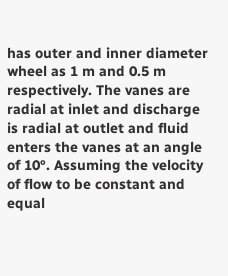has outer and inner diameter wheel as 1 m and 0.5 m respectively. The vanes are radial at inlet and discharge is radial at outlet and fluid enters the vanes at an angle of 10°. Assuming the velocity of flow to be constant and equal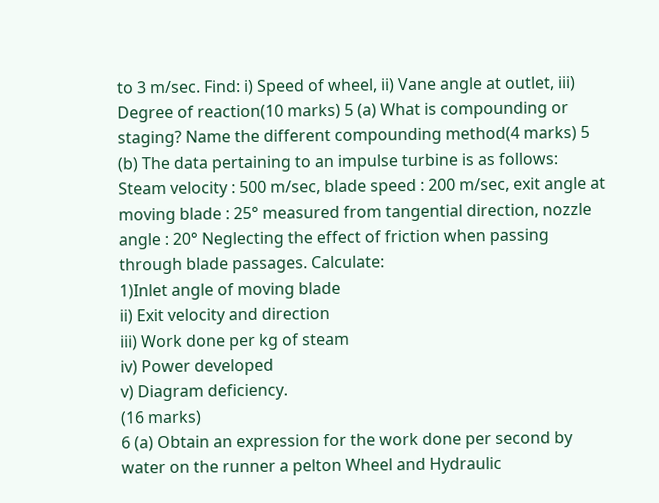to 3 m/sec. Find: i) Speed of wheel, ii) Vane angle at outlet, iii) Degree of reaction(10 marks) 5 (a) What is compounding or staging? Name the different compounding method(4 marks) 5 (b) The data pertaining to an impulse turbine is as follows:
Steam velocity : 500 m/sec, blade speed : 200 m/sec, exit angle at moving blade : 25° measured from tangential direction, nozzle angle : 20° Neglecting the effect of friction when passing through blade passages. Calculate:
1)Inlet angle of moving blade
ii) Exit velocity and direction
iii) Work done per kg of steam
iv) Power developed
v) Diagram deficiency.
(16 marks)
6 (a) Obtain an expression for the work done per second by water on the runner a pelton Wheel and Hydraulic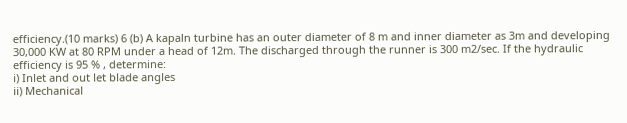efficiency.(10 marks) 6 (b) A kapaln turbine has an outer diameter of 8 m and inner diameter as 3m and developing 30,000 KW at 80 RPM under a head of 12m. The discharged through the runner is 300 m2/sec. If the hydraulic efficiency is 95 % , determine:
i) Inlet and out let blade angles
ii) Mechanical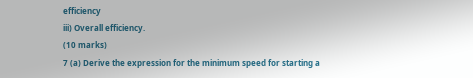efficiency
iii) Overall efficiency.
(10 marks)
7 (a) Derive the expression for the minimum speed for starting a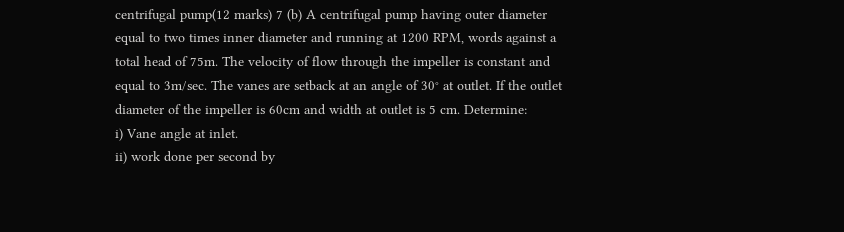centrifugal pump(12 marks) 7 (b) A centrifugal pump having outer diameter equal to two times inner diameter and running at 1200 RPM, words against a total head of 75m. The velocity of flow through the impeller is constant and equal to 3m/sec. The vanes are setback at an angle of 30° at outlet. If the outlet diameter of the impeller is 60cm and width at outlet is 5 cm. Determine:
i) Vane angle at inlet.
ii) work done per second by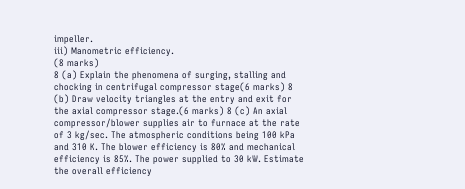impeller.
iii) Manometric efficiency.
(8 marks)
8 (a) Explain the phenomena of surging, stalling and chocking in centrifugal compressor stage(6 marks) 8 (b) Draw velocity triangles at the entry and exit for the axial compressor stage.(6 marks) 8 (c) An axial compressor/blower supplies air to furnace at the rate of 3 kg/sec. The atmospheric conditions being 100 kPa and 310 K. The blower efficiency is 80% and mechanical efficiency is 85%. The power supplied to 30 kW. Estimate the overall efficiency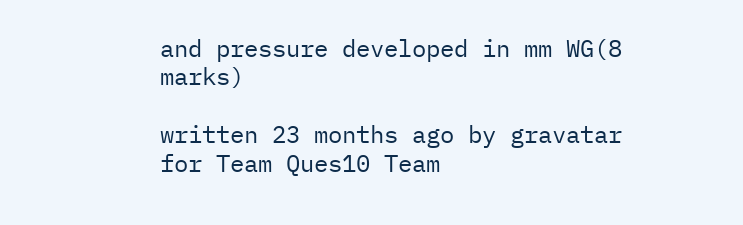and pressure developed in mm WG(8 marks)

written 23 months ago by gravatar for Team Ques10 Team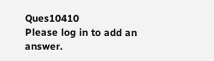Ques10410
Please log in to add an answer.